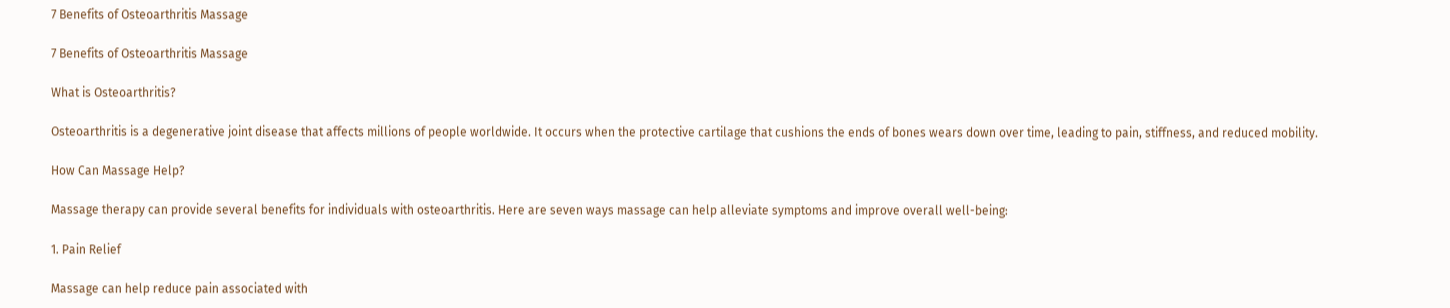7 Benefits of Osteoarthritis Massage

7 Benefits of Osteoarthritis Massage

What is Osteoarthritis?

Osteoarthritis is a degenerative joint disease that affects millions of people worldwide. It occurs when the protective cartilage that cushions the ends of bones wears down over time, leading to pain, stiffness, and reduced mobility.

How Can Massage Help?

Massage therapy can provide several benefits for individuals with osteoarthritis. Here are seven ways massage can help alleviate symptoms and improve overall well-being:

1. Pain Relief

Massage can help reduce pain associated with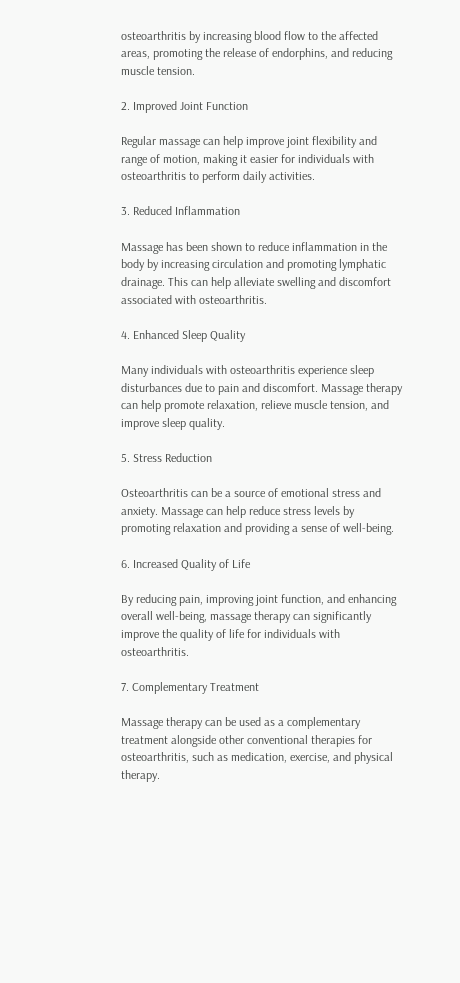osteoarthritis by increasing blood flow to the affected areas, promoting the release of endorphins, and reducing muscle tension.

2. Improved Joint Function

Regular massage can help improve joint flexibility and range of motion, making it easier for individuals with osteoarthritis to perform daily activities.

3. Reduced Inflammation

Massage has been shown to reduce inflammation in the body by increasing circulation and promoting lymphatic drainage. This can help alleviate swelling and discomfort associated with osteoarthritis.

4. Enhanced Sleep Quality

Many individuals with osteoarthritis experience sleep disturbances due to pain and discomfort. Massage therapy can help promote relaxation, relieve muscle tension, and improve sleep quality.

5. Stress Reduction

Osteoarthritis can be a source of emotional stress and anxiety. Massage can help reduce stress levels by promoting relaxation and providing a sense of well-being.

6. Increased Quality of Life

By reducing pain, improving joint function, and enhancing overall well-being, massage therapy can significantly improve the quality of life for individuals with osteoarthritis.

7. Complementary Treatment

Massage therapy can be used as a complementary treatment alongside other conventional therapies for osteoarthritis, such as medication, exercise, and physical therapy.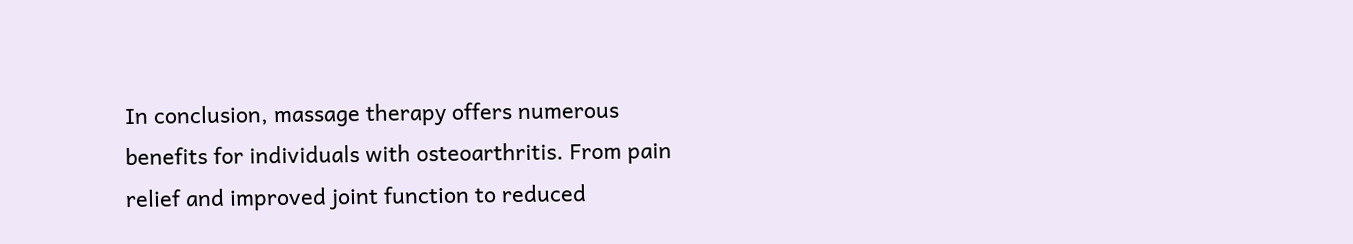In conclusion, massage therapy offers numerous benefits for individuals with osteoarthritis. From pain relief and improved joint function to reduced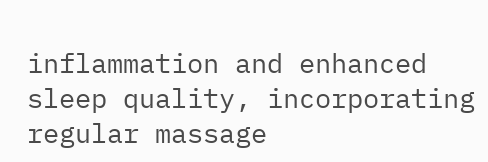inflammation and enhanced sleep quality, incorporating regular massage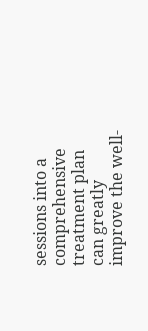sessions into a comprehensive treatment plan can greatly improve the well-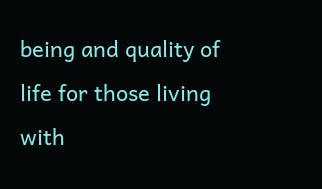being and quality of life for those living with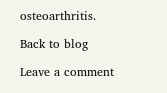osteoarthritis.

Back to blog

Leave a comment